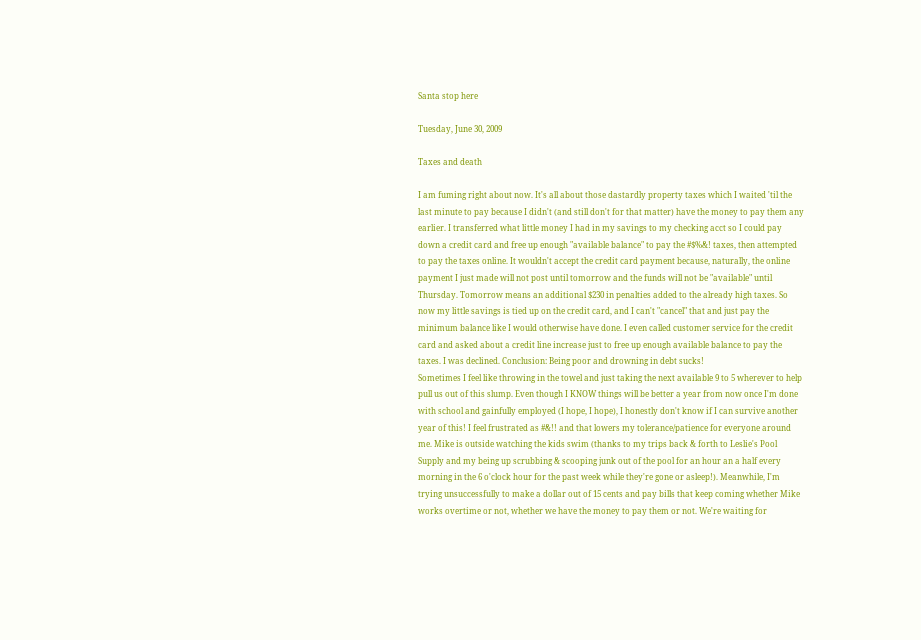Santa stop here

Tuesday, June 30, 2009

Taxes and death

I am fuming right about now. It's all about those dastardly property taxes which I waited 'til the last minute to pay because I didn't (and still don't for that matter) have the money to pay them any earlier. I transferred what little money I had in my savings to my checking acct so I could pay down a credit card and free up enough "available balance" to pay the #$%&! taxes, then attempted to pay the taxes online. It wouldn't accept the credit card payment because, naturally, the online payment I just made will not post until tomorrow and the funds will not be "available" until Thursday. Tomorrow means an additional $230 in penalties added to the already high taxes. So now my little savings is tied up on the credit card, and I can't "cancel" that and just pay the minimum balance like I would otherwise have done. I even called customer service for the credit card and asked about a credit line increase just to free up enough available balance to pay the taxes. I was declined. Conclusion: Being poor and drowning in debt sucks!
Sometimes I feel like throwing in the towel and just taking the next available 9 to 5 wherever to help pull us out of this slump. Even though I KNOW things will be better a year from now once I'm done with school and gainfully employed (I hope, I hope), I honestly don't know if I can survive another year of this! I feel frustrated as #&!! and that lowers my tolerance/patience for everyone around me. Mike is outside watching the kids swim (thanks to my trips back & forth to Leslie's Pool Supply and my being up scrubbing & scooping junk out of the pool for an hour an a half every morning in the 6 o'clock hour for the past week while they're gone or asleep!). Meanwhile, I'm trying unsuccessfully to make a dollar out of 15 cents and pay bills that keep coming whether Mike works overtime or not, whether we have the money to pay them or not. We're waiting for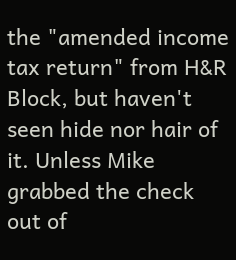the "amended income tax return" from H&R Block, but haven't seen hide nor hair of it. Unless Mike grabbed the check out of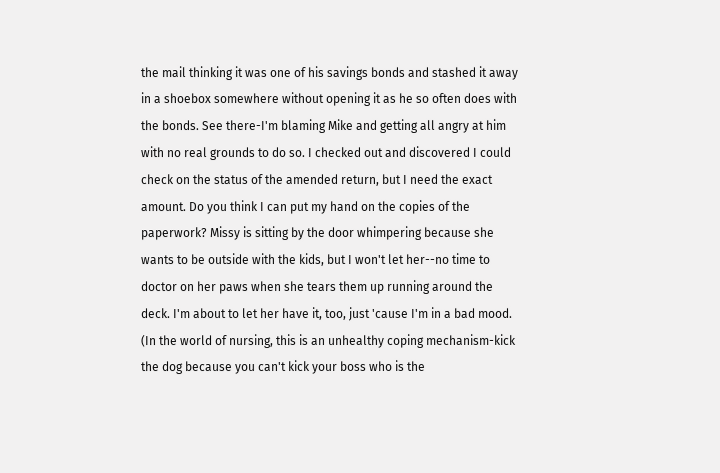the mail thinking it was one of his savings bonds and stashed it away in a shoebox somewhere without opening it as he so often does with the bonds. See there-I'm blaming Mike and getting all angry at him with no real grounds to do so. I checked out and discovered I could check on the status of the amended return, but I need the exact amount. Do you think I can put my hand on the copies of the paperwork? Missy is sitting by the door whimpering because she wants to be outside with the kids, but I won't let her--no time to doctor on her paws when she tears them up running around the deck. I'm about to let her have it, too, just 'cause I'm in a bad mood. (In the world of nursing, this is an unhealthy coping mechanism-kick the dog because you can't kick your boss who is the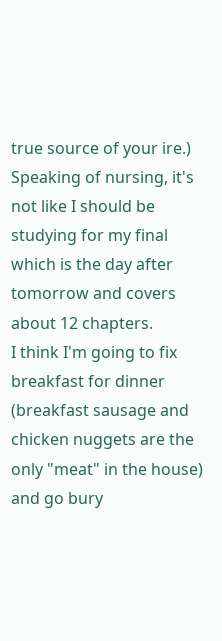true source of your ire.) Speaking of nursing, it's not like I should be studying for my final which is the day after tomorrow and covers about 12 chapters.
I think I'm going to fix breakfast for dinner (breakfast sausage and chicken nuggets are the only "meat" in the house) and go bury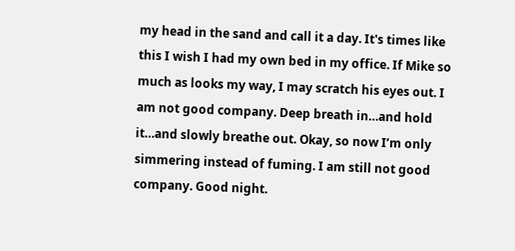my head in the sand and call it a day. It's times like this I wish I had my own bed in my office. If Mike so much as looks my way, I may scratch his eyes out. I am not good company. Deep breath in…and hold it…and slowly breathe out. Okay, so now I’m only simmering instead of fuming. I am still not good company. Good night.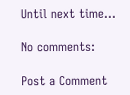Until next time...

No comments:

Post a Comment